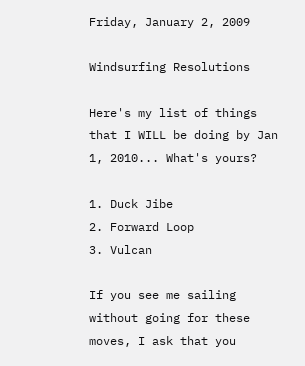Friday, January 2, 2009

Windsurfing Resolutions

Here's my list of things that I WILL be doing by Jan 1, 2010... What's yours?

1. Duck Jibe
2. Forward Loop
3. Vulcan

If you see me sailing without going for these moves, I ask that you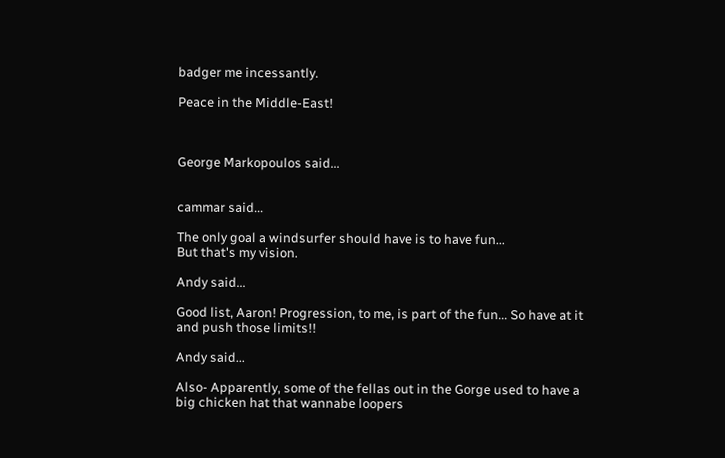badger me incessantly.

Peace in the Middle-East!



George Markopoulos said...


cammar said...

The only goal a windsurfer should have is to have fun...
But that's my vision.

Andy said...

Good list, Aaron! Progression, to me, is part of the fun... So have at it and push those limits!!

Andy said...

Also- Apparently, some of the fellas out in the Gorge used to have a big chicken hat that wannabe loopers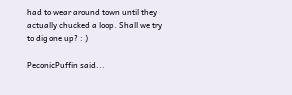had to wear around town until they actually chucked a loop. Shall we try to dig one up? : )

PeconicPuffin said...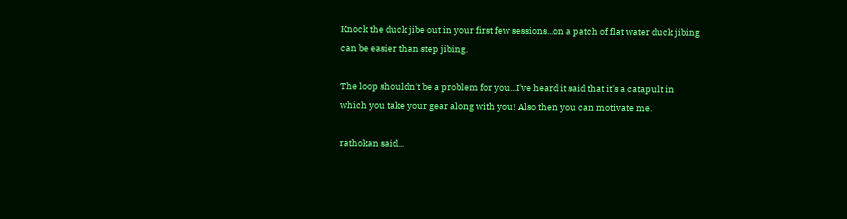Knock the duck jibe out in your first few sessions...on a patch of flat water duck jibing can be easier than step jibing.

The loop shouldn't be a problem for you...I've heard it said that it's a catapult in which you take your gear along with you! Also then you can motivate me.

rathokan said...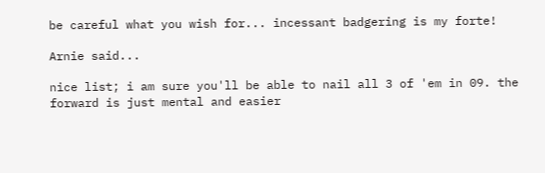be careful what you wish for... incessant badgering is my forte!

Arnie said...

nice list; i am sure you'll be able to nail all 3 of 'em in 09. the forward is just mental and easier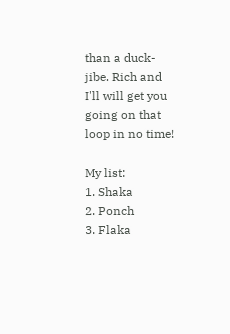than a duck-jibe. Rich and I'll will get you going on that loop in no time!

My list:
1. Shaka
2. Ponch
3. Flaka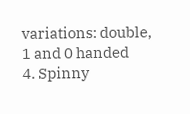variations: double, 1 and 0 handed
4. Spinny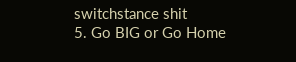switchstance shit
5. Go BIG or Go Home